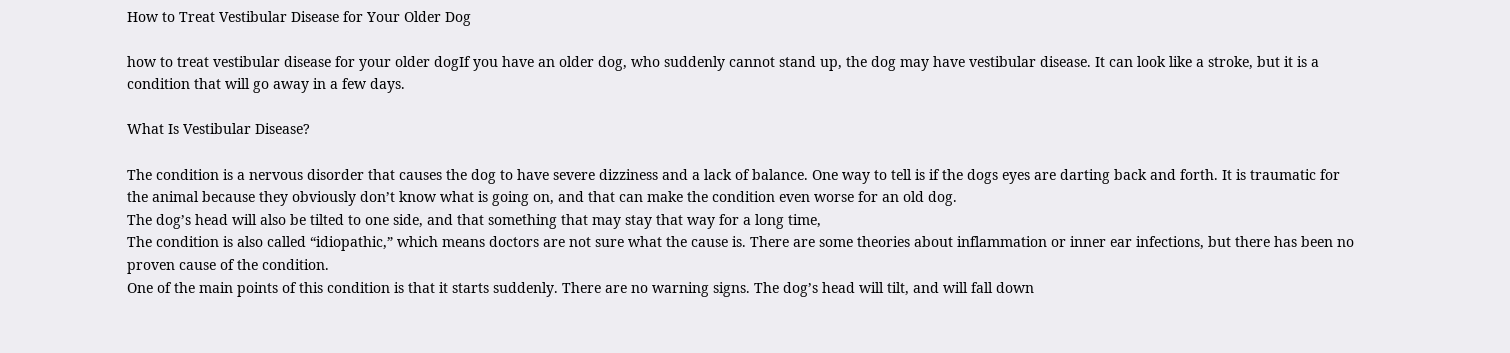How to Treat Vestibular Disease for Your Older Dog

how to treat vestibular disease for your older dogIf you have an older dog, who suddenly cannot stand up, the dog may have vestibular disease. It can look like a stroke, but it is a condition that will go away in a few days.

What Is Vestibular Disease?

The condition is a nervous disorder that causes the dog to have severe dizziness and a lack of balance. One way to tell is if the dogs eyes are darting back and forth. It is traumatic for the animal because they obviously don’t know what is going on, and that can make the condition even worse for an old dog.
The dog’s head will also be tilted to one side, and that something that may stay that way for a long time,
The condition is also called “idiopathic,” which means doctors are not sure what the cause is. There are some theories about inflammation or inner ear infections, but there has been no proven cause of the condition.
One of the main points of this condition is that it starts suddenly. There are no warning signs. The dog’s head will tilt, and will fall down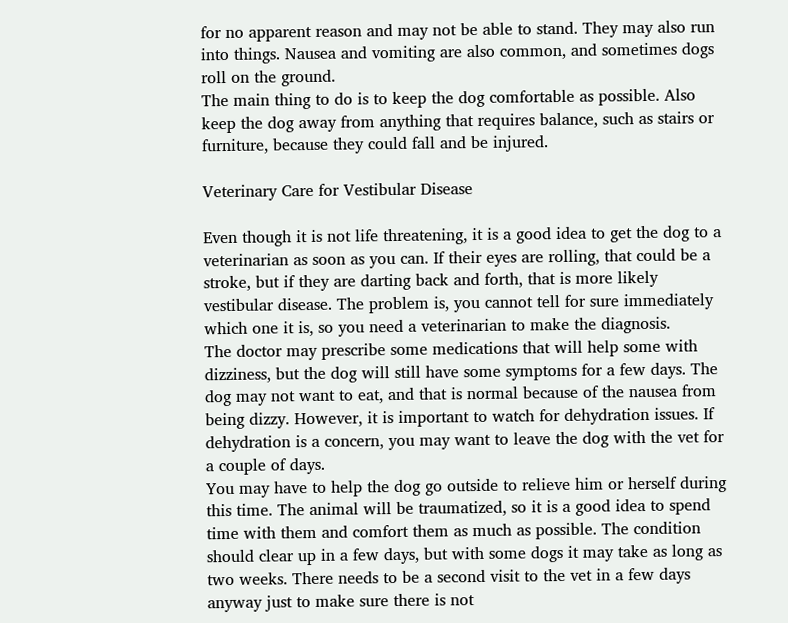for no apparent reason and may not be able to stand. They may also run into things. Nausea and vomiting are also common, and sometimes dogs roll on the ground.
The main thing to do is to keep the dog comfortable as possible. Also keep the dog away from anything that requires balance, such as stairs or furniture, because they could fall and be injured.

Veterinary Care for Vestibular Disease

Even though it is not life threatening, it is a good idea to get the dog to a veterinarian as soon as you can. If their eyes are rolling, that could be a stroke, but if they are darting back and forth, that is more likely vestibular disease. The problem is, you cannot tell for sure immediately which one it is, so you need a veterinarian to make the diagnosis.
The doctor may prescribe some medications that will help some with dizziness, but the dog will still have some symptoms for a few days. The dog may not want to eat, and that is normal because of the nausea from being dizzy. However, it is important to watch for dehydration issues. If dehydration is a concern, you may want to leave the dog with the vet for a couple of days.
You may have to help the dog go outside to relieve him or herself during this time. The animal will be traumatized, so it is a good idea to spend time with them and comfort them as much as possible. The condition should clear up in a few days, but with some dogs it may take as long as two weeks. There needs to be a second visit to the vet in a few days anyway just to make sure there is not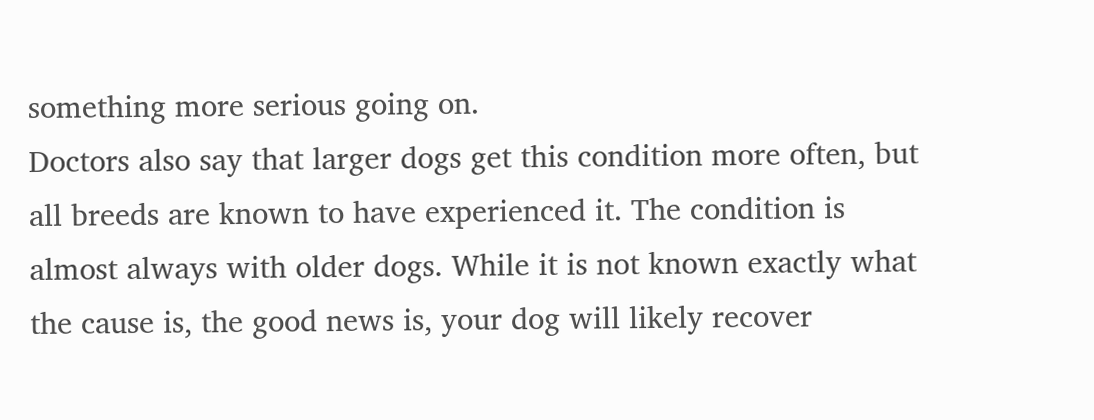something more serious going on.
Doctors also say that larger dogs get this condition more often, but all breeds are known to have experienced it. The condition is almost always with older dogs. While it is not known exactly what the cause is, the good news is, your dog will likely recover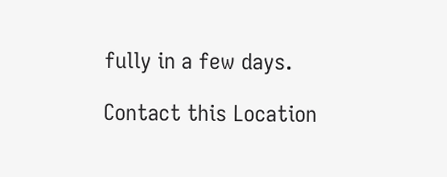fully in a few days.

Contact this Location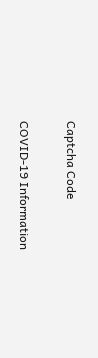Captcha Code

COVID-19 Information